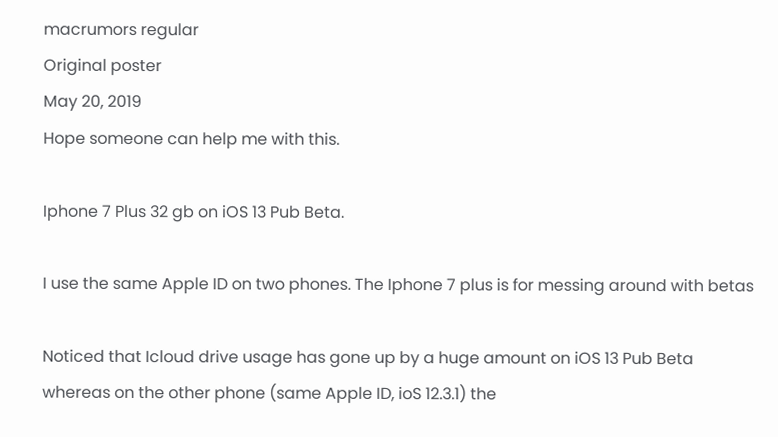macrumors regular
Original poster
May 20, 2019
Hope someone can help me with this.

Iphone 7 Plus 32 gb on iOS 13 Pub Beta.

I use the same Apple ID on two phones. The Iphone 7 plus is for messing around with betas

Noticed that Icloud drive usage has gone up by a huge amount on iOS 13 Pub Beta whereas on the other phone (same Apple ID, ioS 12.3.1) the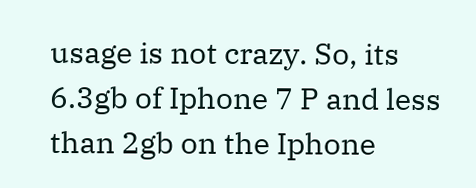usage is not crazy. So, its 6.3gb of Iphone 7 P and less than 2gb on the Iphone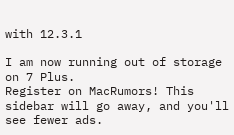with 12.3.1

I am now running out of storage on 7 Plus.
Register on MacRumors! This sidebar will go away, and you'll see fewer ads.